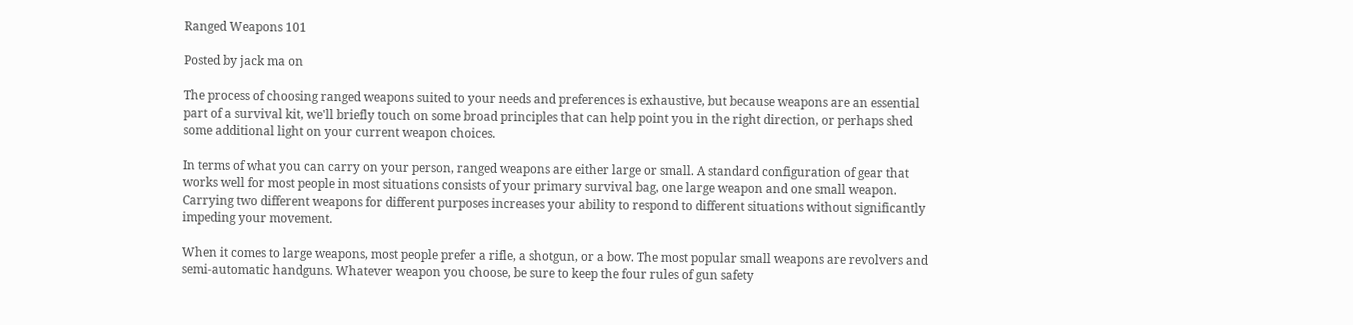Ranged Weapons 101

Posted by jack ma on

The process of choosing ranged weapons suited to your needs and preferences is exhaustive, but because weapons are an essential part of a survival kit, we'll briefly touch on some broad principles that can help point you in the right direction, or perhaps shed some additional light on your current weapon choices.

In terms of what you can carry on your person, ranged weapons are either large or small. A standard configuration of gear that works well for most people in most situations consists of your primary survival bag, one large weapon and one small weapon. Carrying two different weapons for different purposes increases your ability to respond to different situations without significantly impeding your movement.

When it comes to large weapons, most people prefer a rifle, a shotgun, or a bow. The most popular small weapons are revolvers and semi-automatic handguns. Whatever weapon you choose, be sure to keep the four rules of gun safety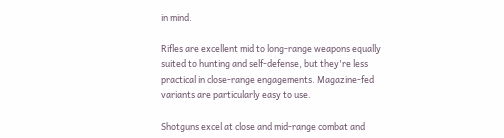in mind.

Rifles are excellent mid to long-range weapons equally suited to hunting and self-defense, but they're less practical in close-range engagements. Magazine-fed variants are particularly easy to use.

Shotguns excel at close and mid-range combat and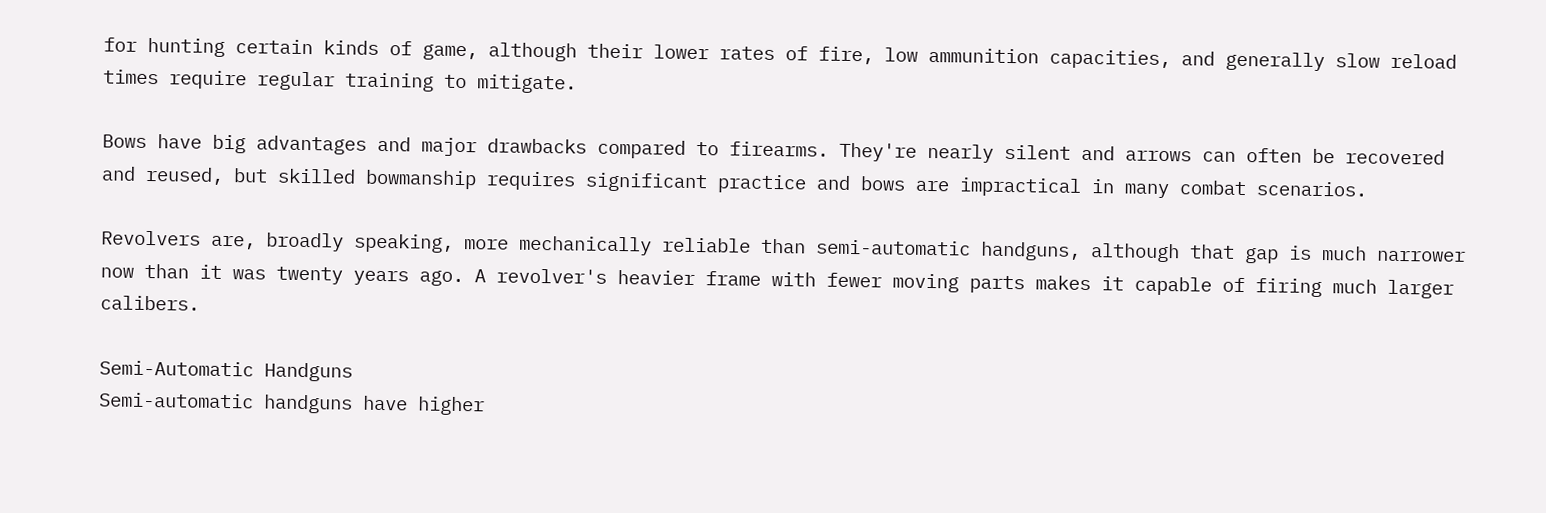for hunting certain kinds of game, although their lower rates of fire, low ammunition capacities, and generally slow reload times require regular training to mitigate.

Bows have big advantages and major drawbacks compared to firearms. They're nearly silent and arrows can often be recovered and reused, but skilled bowmanship requires significant practice and bows are impractical in many combat scenarios.

Revolvers are, broadly speaking, more mechanically reliable than semi-automatic handguns, although that gap is much narrower now than it was twenty years ago. A revolver's heavier frame with fewer moving parts makes it capable of firing much larger calibers.

Semi-Automatic Handguns
Semi-automatic handguns have higher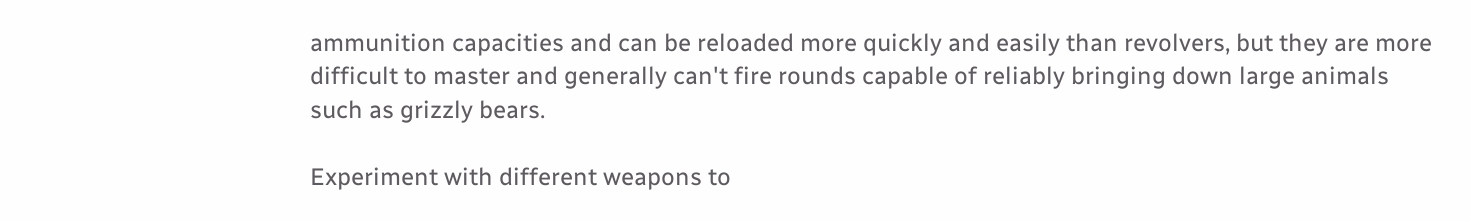ammunition capacities and can be reloaded more quickly and easily than revolvers, but they are more difficult to master and generally can't fire rounds capable of reliably bringing down large animals such as grizzly bears.

Experiment with different weapons to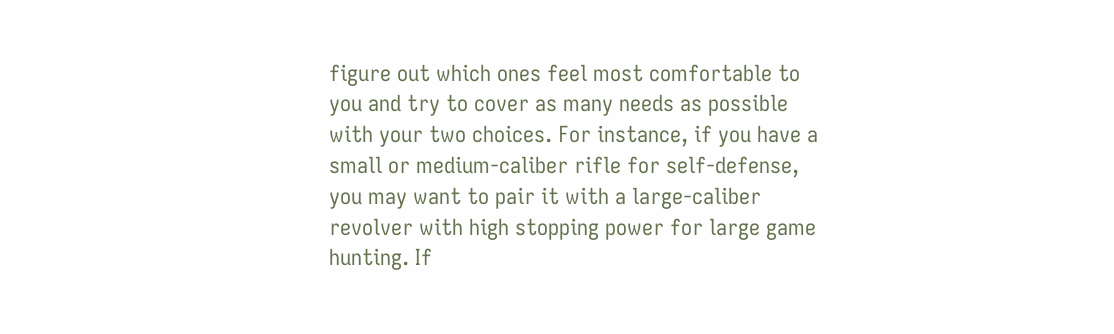figure out which ones feel most comfortable to you and try to cover as many needs as possible with your two choices. For instance, if you have a small or medium-caliber rifle for self-defense, you may want to pair it with a large-caliber revolver with high stopping power for large game hunting. If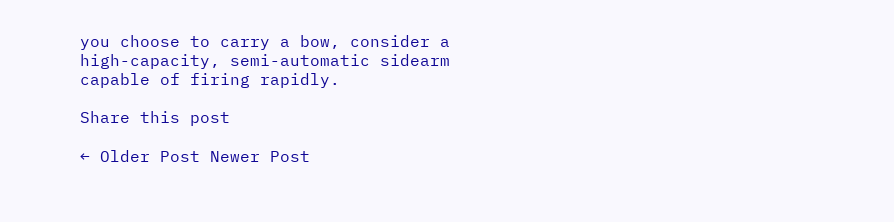you choose to carry a bow, consider a high-capacity, semi-automatic sidearm capable of firing rapidly.

Share this post

← Older Post Newer Post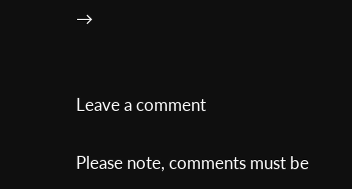→


Leave a comment

Please note, comments must be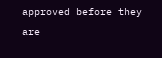approved before they are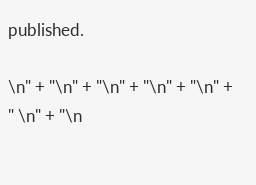published.

\n" + "\n" + "\n" + "\n" + "\n" + " \n" + "\n